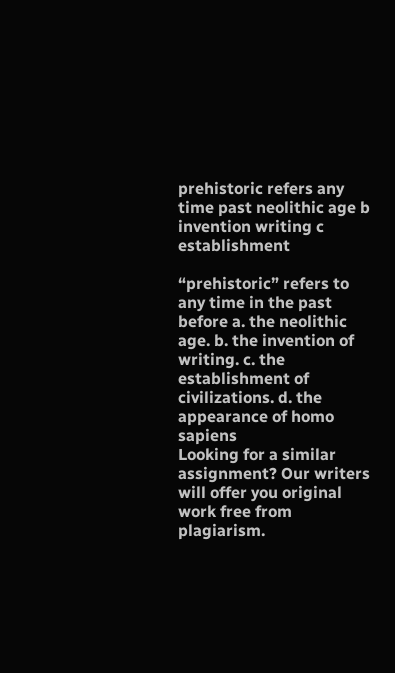prehistoric refers any time past neolithic age b invention writing c establishment

“prehistoric” refers to any time in the past before a. the neolithic age. b. the invention of writing. c. the establishment of civilizations. d. the appearance of homo sapiens
Looking for a similar assignment? Our writers will offer you original work free from plagiarism.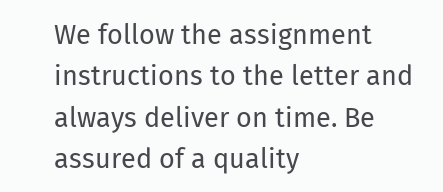We follow the assignment instructions to the letter and always deliver on time. Be assured of a quality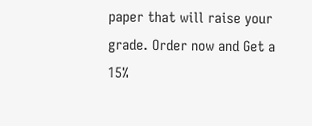paper that will raise your grade. Order now and Get a 15%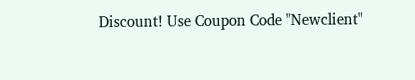Discount! Use Coupon Code "Newclient"